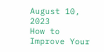August 10, 2023
How to Improve Your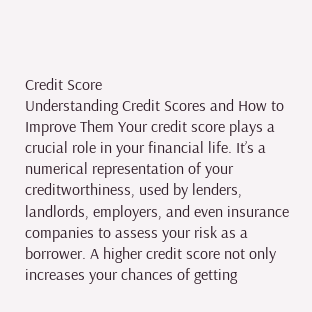Credit Score
Understanding Credit Scores and How to Improve Them Your credit score plays a crucial role in your financial life. It’s a numerical representation of your creditworthiness, used by lenders, landlords, employers, and even insurance companies to assess your risk as a borrower. A higher credit score not only increases your chances of getting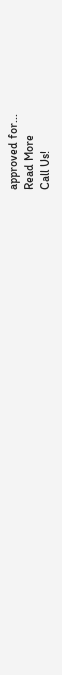approved for...
Read More
Call Us!